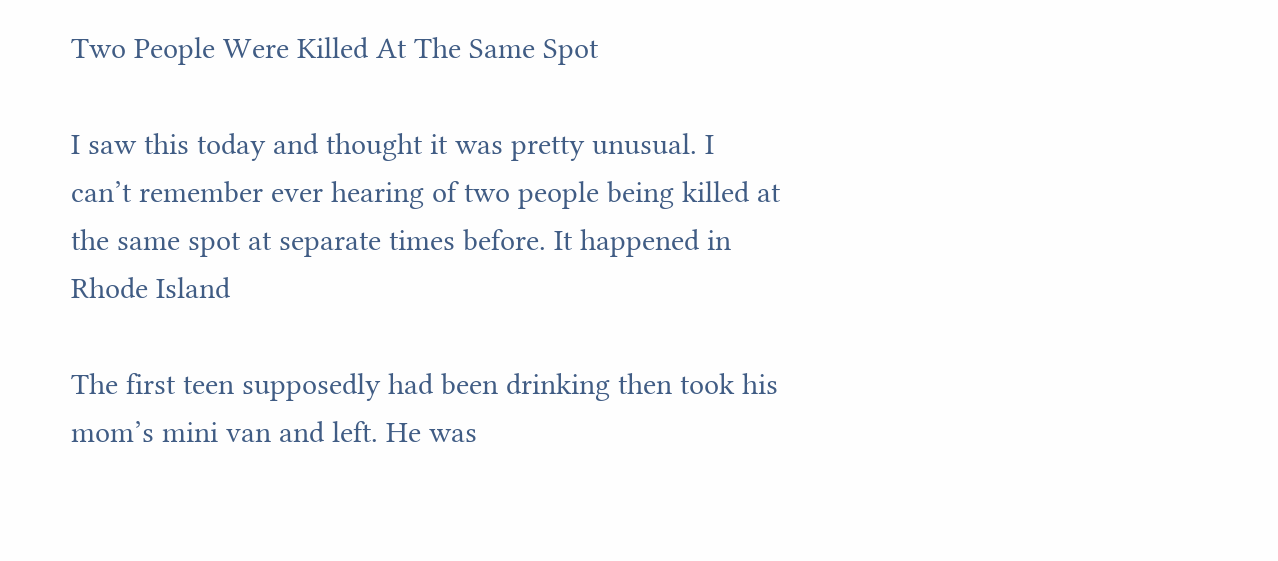Two People Were Killed At The Same Spot

I saw this today and thought it was pretty unusual. I can’t remember ever hearing of two people being killed at the same spot at separate times before. It happened in Rhode Island

The first teen supposedly had been drinking then took his mom’s mini van and left. He was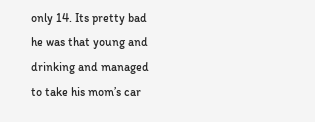only 14. Its pretty bad he was that young and drinking and managed to take his mom’s car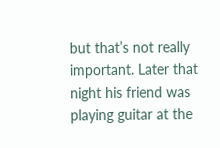but that’s not really important. Later that night his friend was playing guitar at the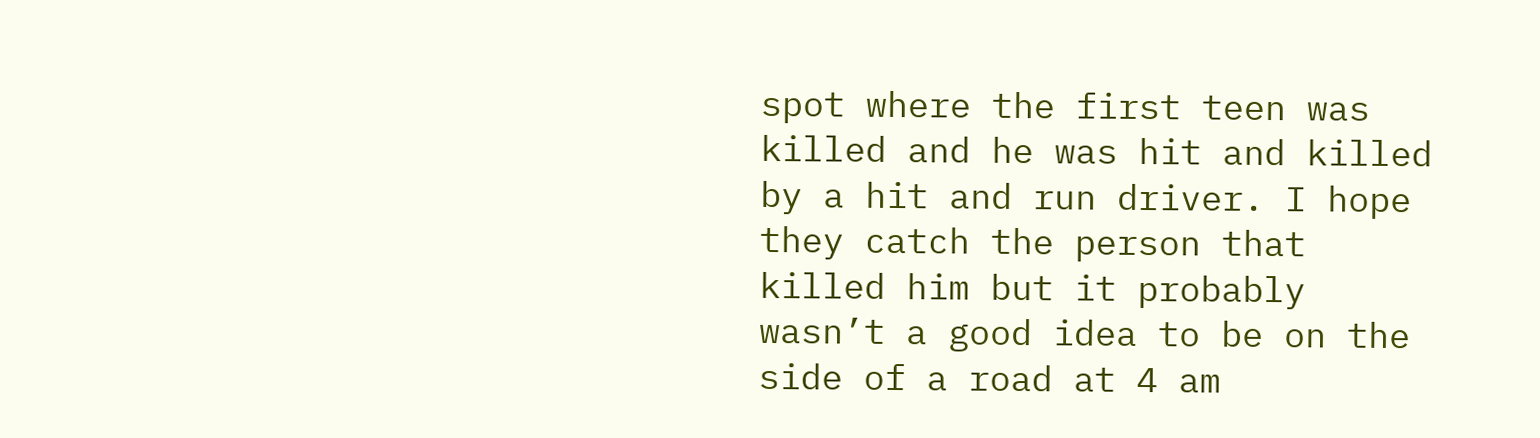spot where the first teen was killed and he was hit and killed by a hit and run driver. I hope they catch the person that killed him but it probably wasn’t a good idea to be on the side of a road at 4 am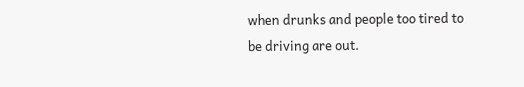when drunks and people too tired to be driving are out.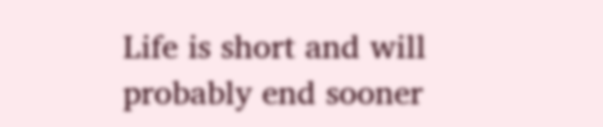Life is short and will probably end sooner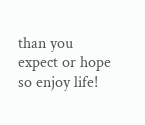than you expect or hope so enjoy life!